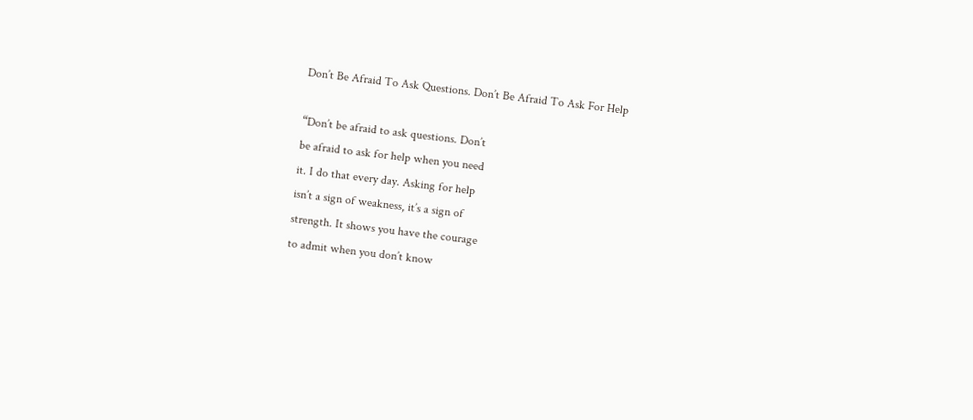Don’t Be Afraid To Ask Questions. Don’t Be Afraid To Ask For Help

“Don’t be afraid to ask questions. Don’t
be afraid to ask for help when you need
it. I do that every day. Asking for help
isn’t a sign of weakness, it’s a sign of
strength. It shows you have the courage
to admit when you don’t know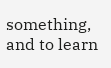something, and to learn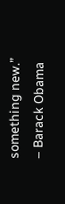something new.”
– Barack Obama